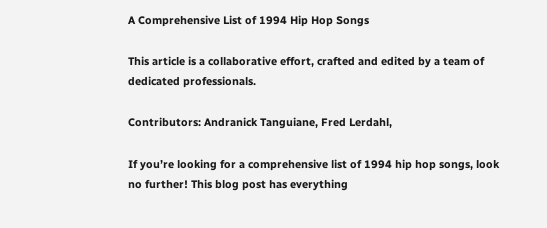A Comprehensive List of 1994 Hip Hop Songs

This article is a collaborative effort, crafted and edited by a team of dedicated professionals.

Contributors: Andranick Tanguiane, Fred Lerdahl,

If you’re looking for a comprehensive list of 1994 hip hop songs, look no further! This blog post has everything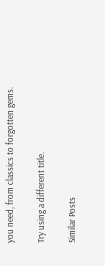you need, from classics to forgotten gems.

Try using a different title.

Similar Posts